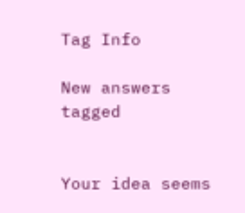Tag Info

New answers tagged


Your idea seems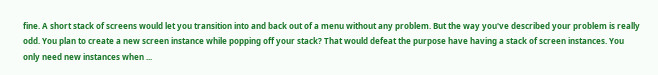fine. A short stack of screens would let you transition into and back out of a menu without any problem. But the way you've described your problem is really odd. You plan to create a new screen instance while popping off your stack? That would defeat the purpose have having a stack of screen instances. You only need new instances when ...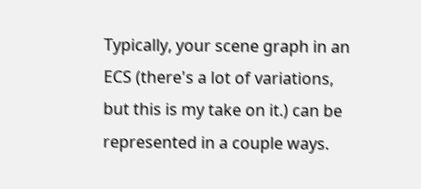Typically, your scene graph in an ECS (there's a lot of variations, but this is my take on it.) can be represented in a couple ways.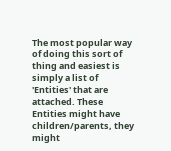The most popular way of doing this sort of thing and easiest is simply a list of 'Entities' that are attached. These Entities might have children/parents, they might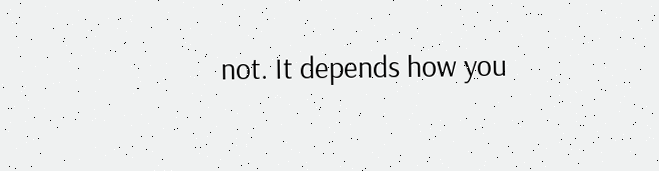not. It depends how you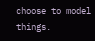choose to model things.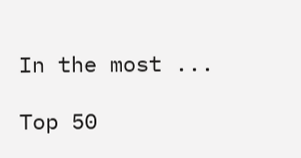In the most ...

Top 50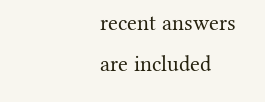recent answers are included